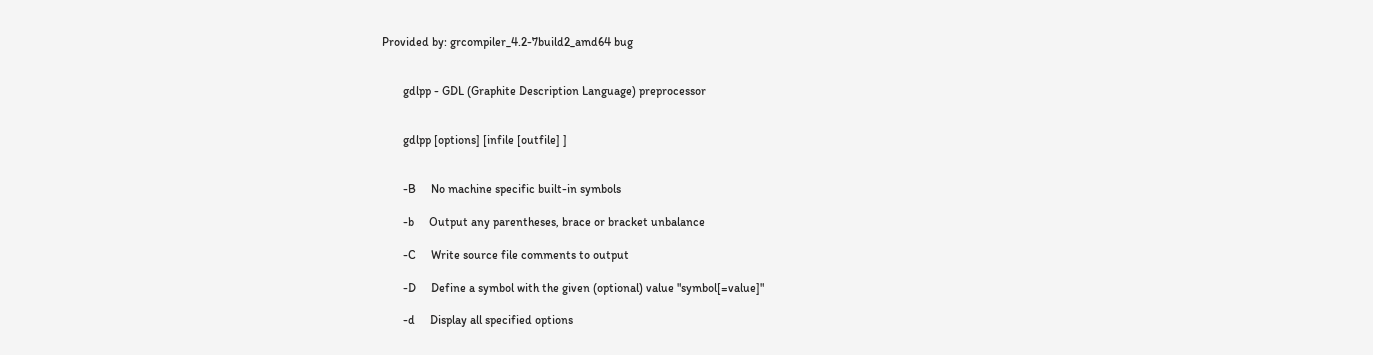Provided by: grcompiler_4.2-7build2_amd64 bug


       gdlpp - GDL (Graphite Description Language) preprocessor


       gdlpp [options] [infile [outfile] ]


       -B     No machine specific built-in symbols

       -b     Output any parentheses, brace or bracket unbalance

       -C     Write source file comments to output

       -D     Define a symbol with the given (optional) value "symbol[=value]"

       -d     Display all specified options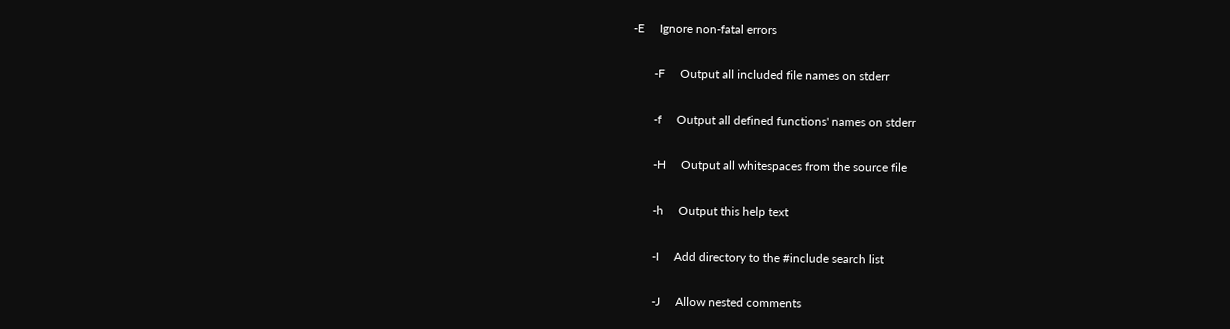-E     Ignore non-fatal errors

       -F     Output all included file names on stderr

       -f     Output all defined functions' names on stderr

       -H     Output all whitespaces from the source file

       -h     Output this help text

       -I     Add directory to the #include search list

       -J     Allow nested comments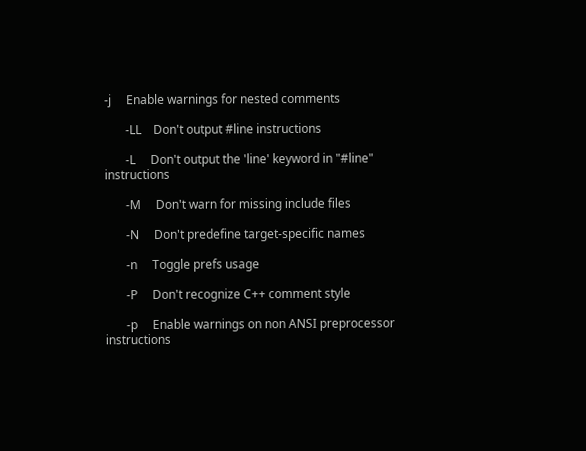-j     Enable warnings for nested comments

       -LL    Don't output #line instructions

       -L     Don't output the 'line' keyword in "#line" instructions

       -M     Don't warn for missing include files

       -N     Don't predefine target-specific names

       -n     Toggle prefs usage

       -P     Don't recognize C++ comment style

       -p     Enable warnings on non ANSI preprocessor instructions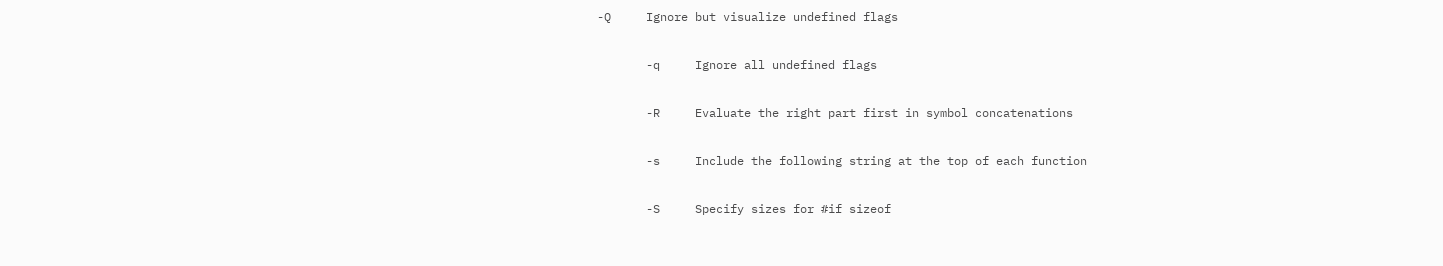-Q     Ignore but visualize undefined flags

       -q     Ignore all undefined flags

       -R     Evaluate the right part first in symbol concatenations

       -s     Include the following string at the top of each function

       -S     Specify sizes for #if sizeof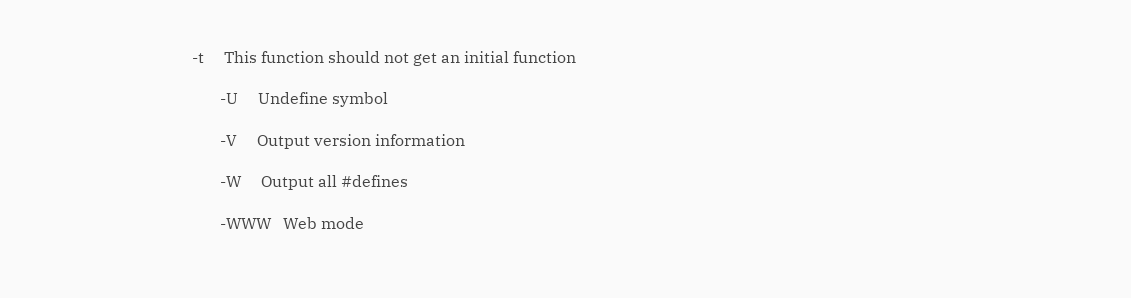-t     This function should not get an initial function

       -U     Undefine symbol

       -V     Output version information

       -W     Output all #defines

       -WWW   Web mode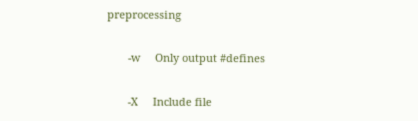preprocessing

       -w     Only output #defines

       -X     Include file